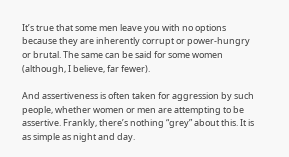It’s true that some men leave you with no options because they are inherently corrupt or power-hungry or brutal. The same can be said for some women (although, I believe, far fewer).

And assertiveness is often taken for aggression by such people, whether women or men are attempting to be assertive. Frankly, there’s nothing “grey” about this. It is as simple as night and day.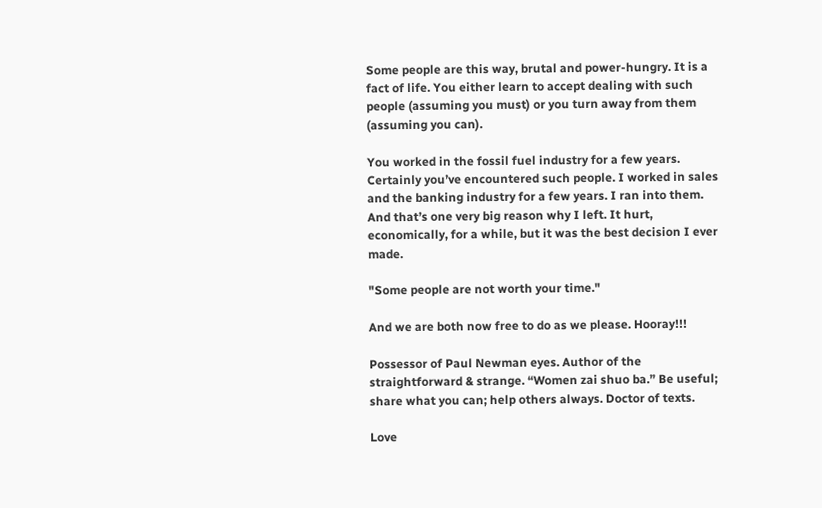Some people are this way, brutal and power-hungry. It is a fact of life. You either learn to accept dealing with such people (assuming you must) or you turn away from them (assuming you can).

You worked in the fossil fuel industry for a few years. Certainly you’ve encountered such people. I worked in sales and the banking industry for a few years. I ran into them. And that’s one very big reason why I left. It hurt, economically, for a while, but it was the best decision I ever made.

"Some people are not worth your time."

And we are both now free to do as we please. Hooray!!!

Possessor of Paul Newman eyes. Author of the straightforward & strange. “Women zai shuo ba.” Be useful; share what you can; help others always. Doctor of texts.

Love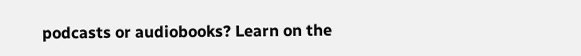podcasts or audiobooks? Learn on the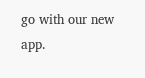go with our new app.